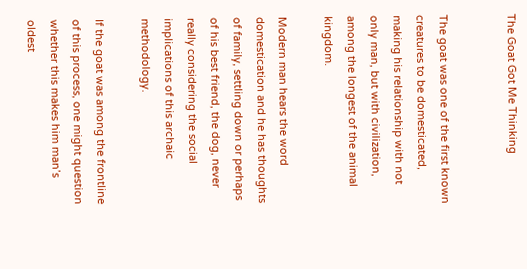The Goat Got Me Thinking


The goat was one of the first known creatures to be domesticated, making his relationship with not only man, but with civilization, among the longest of the animal kingdom.

Modern man hears the word domestication and he has thoughts of family, settling down or perhaps of his best friend, the dog, never really considering the social implications of this archaic methodology.

If the goat was among the frontline of this process, one might question whether this makes him man’s oldest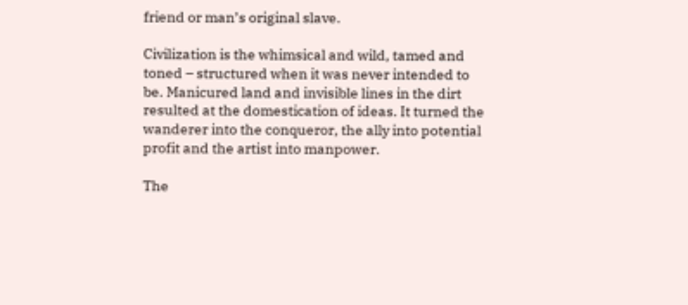friend or man’s original slave.

Civilization is the whimsical and wild, tamed and toned – structured when it was never intended to be. Manicured land and invisible lines in the dirt resulted at the domestication of ideas. It turned the wanderer into the conqueror, the ally into potential profit and the artist into manpower.

The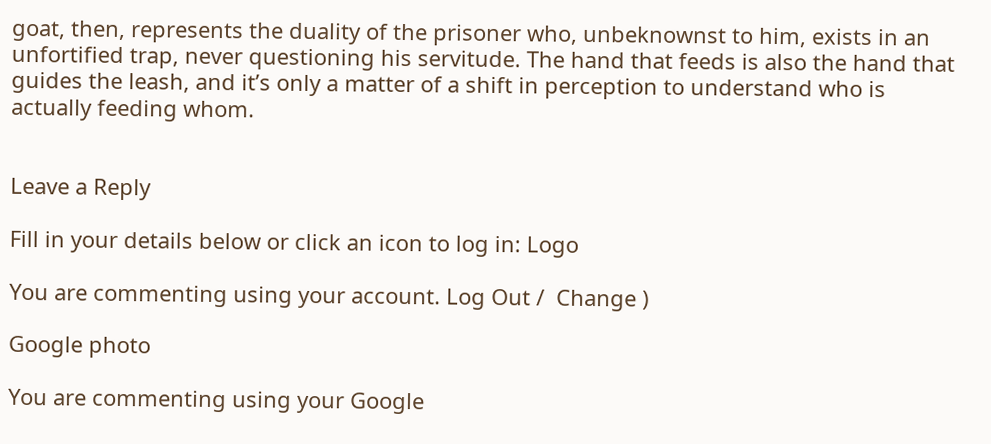goat, then, represents the duality of the prisoner who, unbeknownst to him, exists in an unfortified trap, never questioning his servitude. The hand that feeds is also the hand that guides the leash, and it’s only a matter of a shift in perception to understand who is actually feeding whom.


Leave a Reply

Fill in your details below or click an icon to log in: Logo

You are commenting using your account. Log Out /  Change )

Google photo

You are commenting using your Google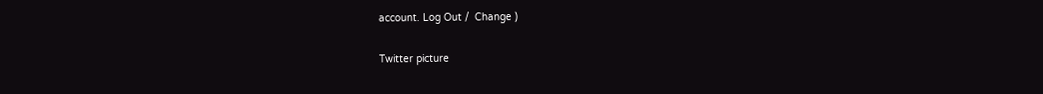account. Log Out /  Change )

Twitter picture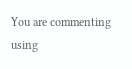You are commenting using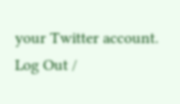your Twitter account. Log Out /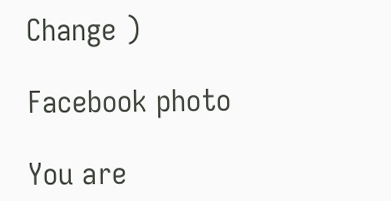Change )

Facebook photo

You are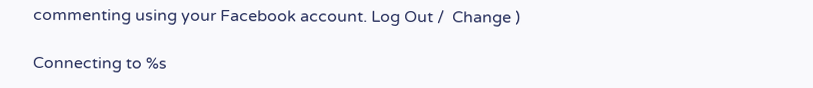commenting using your Facebook account. Log Out /  Change )

Connecting to %s